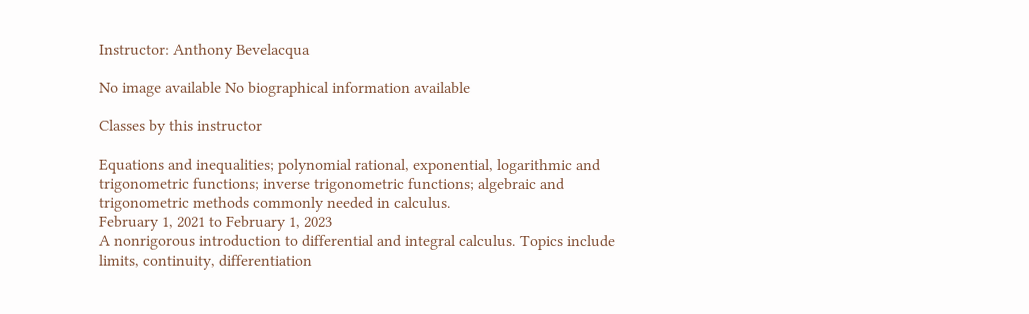Instructor: Anthony Bevelacqua

No image available No biographical information available

Classes by this instructor

Equations and inequalities; polynomial rational, exponential, logarithmic and trigonometric functions; inverse trigonometric functions; algebraic and trigonometric methods commonly needed in calculus.
February 1, 2021 to February 1, 2023
A nonrigorous introduction to differential and integral calculus. Topics include limits, continuity, differentiation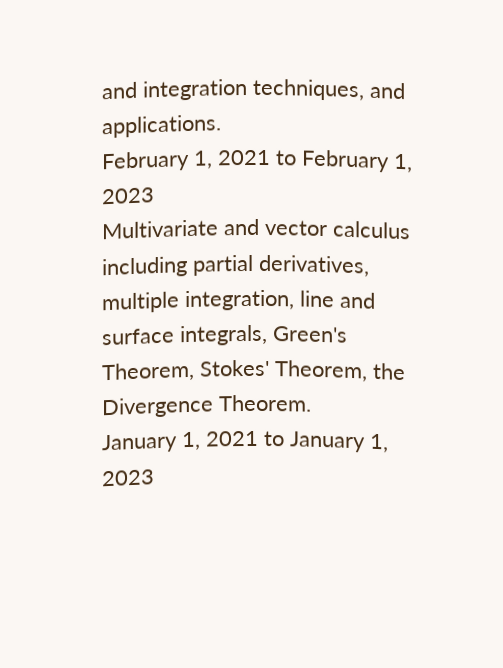and integration techniques, and applications.
February 1, 2021 to February 1, 2023
Multivariate and vector calculus including partial derivatives, multiple integration, line and surface integrals, Green's Theorem, Stokes' Theorem, the Divergence Theorem.
January 1, 2021 to January 1, 2023